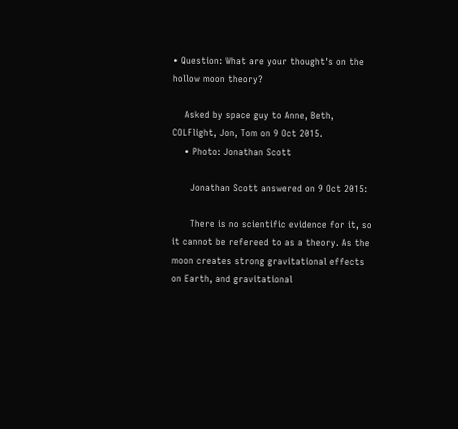• Question: What are your thought's on the hollow moon theory?

    Asked by space guy to Anne, Beth, COLFlight, Jon, Tom on 9 Oct 2015.
    • Photo: Jonathan Scott

      Jonathan Scott answered on 9 Oct 2015:

      There is no scientific evidence for it, so it cannot be refereed to as a theory. As the moon creates strong gravitational effects on Earth, and gravitational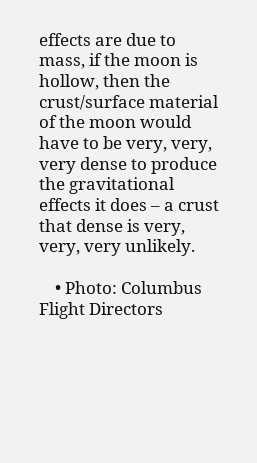effects are due to mass, if the moon is hollow, then the crust/surface material of the moon would have to be very, very, very dense to produce the gravitational effects it does – a crust that dense is very, very, very unlikely.

    • Photo: Columbus Flight Directors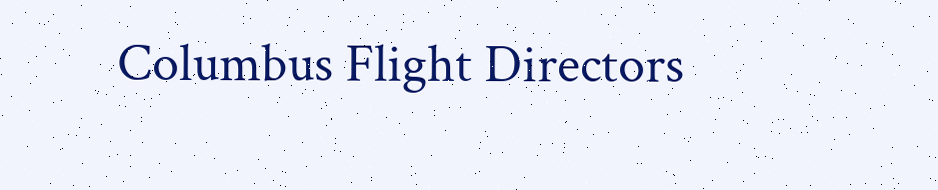Columbus Flight Directors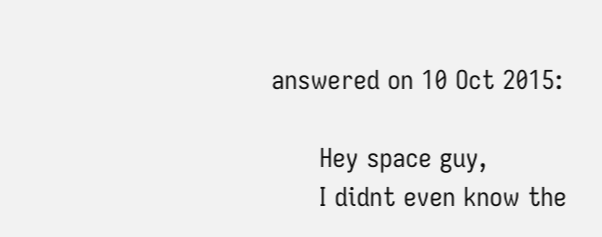answered on 10 Oct 2015:

      Hey space guy,
      I didnt even know the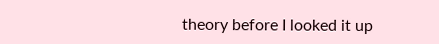theory before I looked it up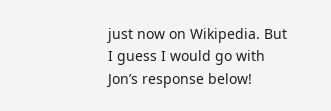just now on Wikipedia. But I guess I would go with Jon’s response below!